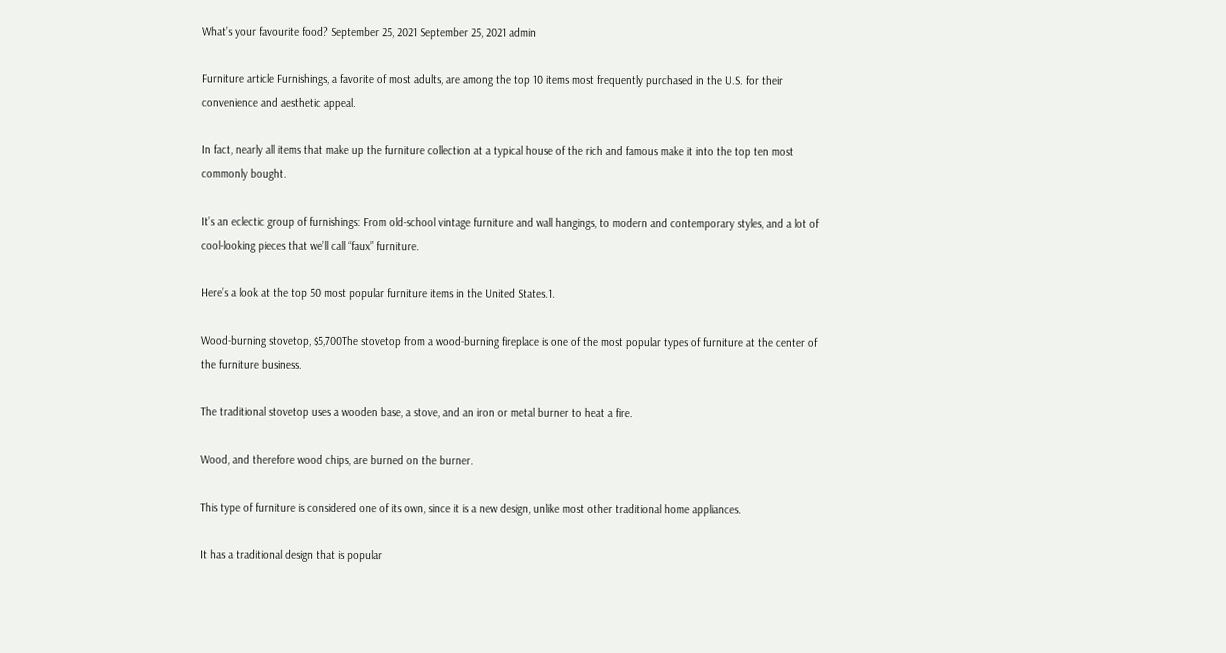What’s your favourite food? September 25, 2021 September 25, 2021 admin

Furniture article Furnishings, a favorite of most adults, are among the top 10 items most frequently purchased in the U.S. for their convenience and aesthetic appeal.

In fact, nearly all items that make up the furniture collection at a typical house of the rich and famous make it into the top ten most commonly bought.

It’s an eclectic group of furnishings: From old-school vintage furniture and wall hangings, to modern and contemporary styles, and a lot of cool-looking pieces that we’ll call “faux” furniture.

Here’s a look at the top 50 most popular furniture items in the United States.1.

Wood-burning stovetop, $5,700The stovetop from a wood-burning fireplace is one of the most popular types of furniture at the center of the furniture business.

The traditional stovetop uses a wooden base, a stove, and an iron or metal burner to heat a fire.

Wood, and therefore wood chips, are burned on the burner.

This type of furniture is considered one of its own, since it is a new design, unlike most other traditional home appliances.

It has a traditional design that is popular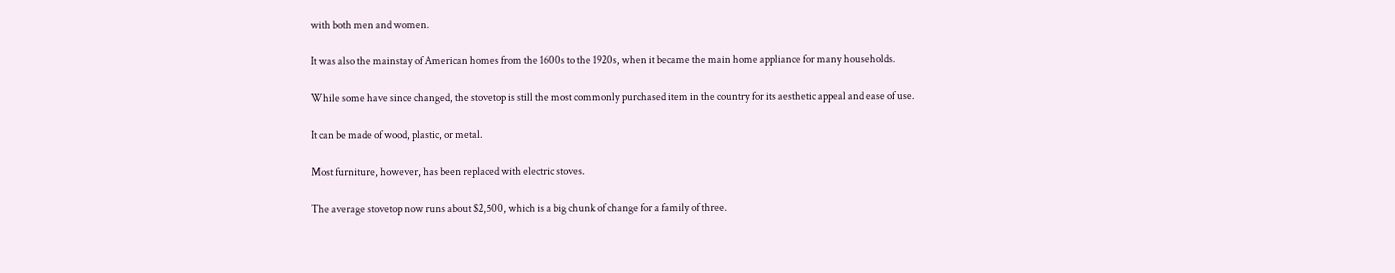with both men and women.

It was also the mainstay of American homes from the 1600s to the 1920s, when it became the main home appliance for many households.

While some have since changed, the stovetop is still the most commonly purchased item in the country for its aesthetic appeal and ease of use.

It can be made of wood, plastic, or metal.

Most furniture, however, has been replaced with electric stoves.

The average stovetop now runs about $2,500, which is a big chunk of change for a family of three.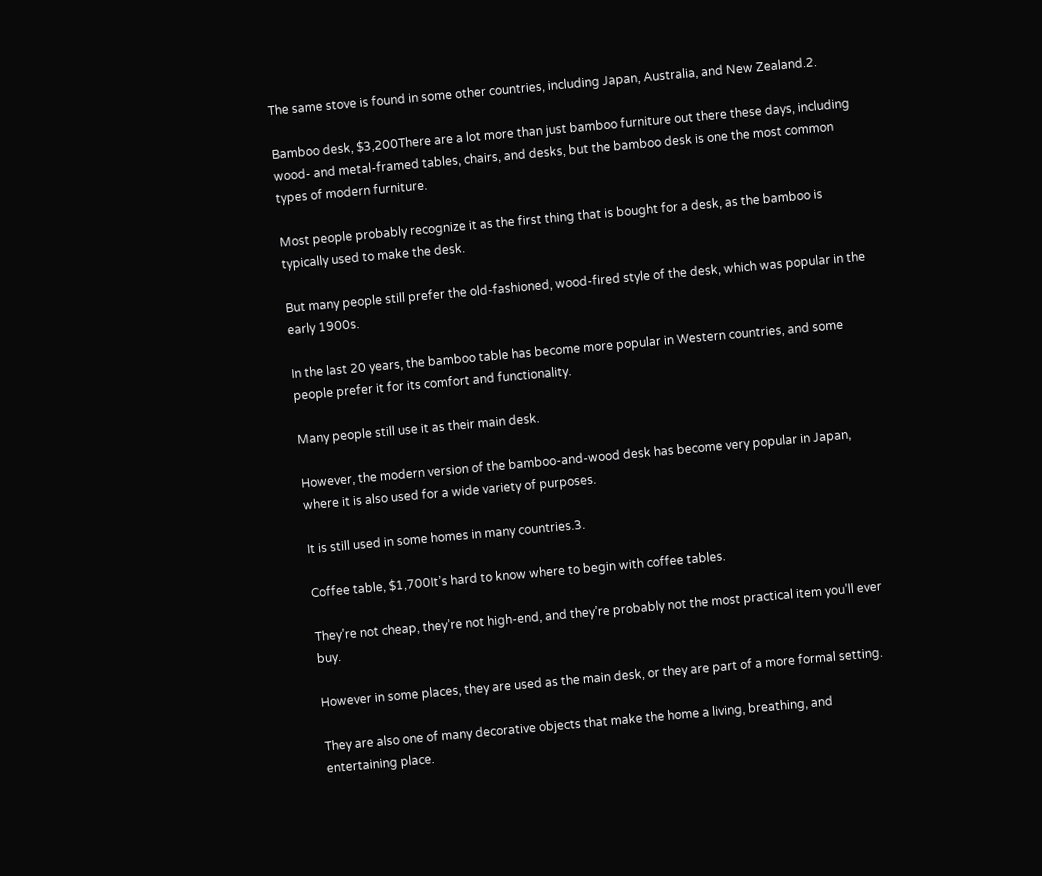The same stove is found in some other countries, including Japan, Australia, and New Zealand.2.

Bamboo desk, $3,200There are a lot more than just bamboo furniture out there these days, including wood- and metal-framed tables, chairs, and desks, but the bamboo desk is one the most common types of modern furniture.

Most people probably recognize it as the first thing that is bought for a desk, as the bamboo is typically used to make the desk.

But many people still prefer the old-fashioned, wood-fired style of the desk, which was popular in the early 1900s.

In the last 20 years, the bamboo table has become more popular in Western countries, and some people prefer it for its comfort and functionality.

Many people still use it as their main desk.

However, the modern version of the bamboo-and-wood desk has become very popular in Japan, where it is also used for a wide variety of purposes.

It is still used in some homes in many countries.3.

Coffee table, $1,700It’s hard to know where to begin with coffee tables.

They’re not cheap, they’re not high-end, and they’re probably not the most practical item you’ll ever buy.

However in some places, they are used as the main desk, or they are part of a more formal setting.

They are also one of many decorative objects that make the home a living, breathing, and entertaining place.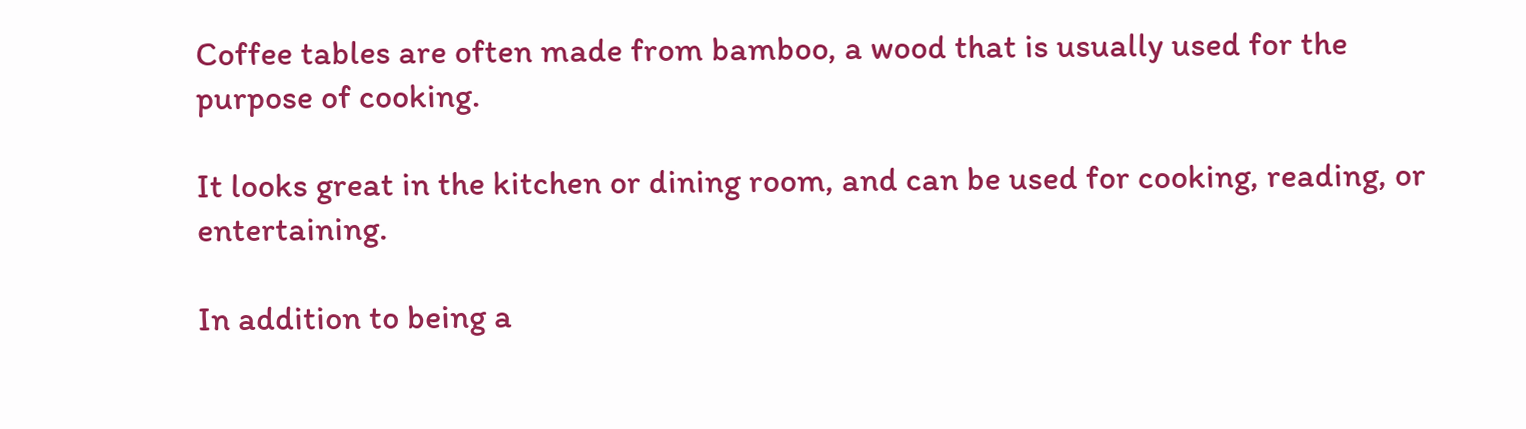Coffee tables are often made from bamboo, a wood that is usually used for the purpose of cooking.

It looks great in the kitchen or dining room, and can be used for cooking, reading, or entertaining.

In addition to being a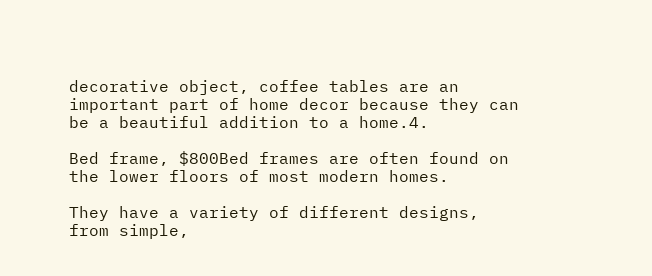decorative object, coffee tables are an important part of home decor because they can be a beautiful addition to a home.4.

Bed frame, $800Bed frames are often found on the lower floors of most modern homes.

They have a variety of different designs, from simple,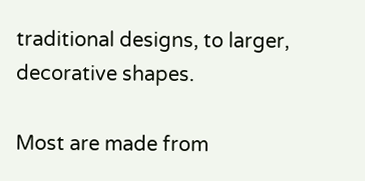traditional designs, to larger, decorative shapes.

Most are made from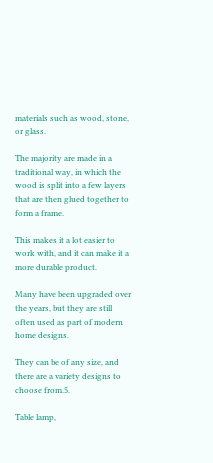materials such as wood, stone, or glass.

The majority are made in a traditional way, in which the wood is split into a few layers that are then glued together to form a frame.

This makes it a lot easier to work with, and it can make it a more durable product.

Many have been upgraded over the years, but they are still often used as part of modern home designs.

They can be of any size, and there are a variety designs to choose from.5.

Table lamp,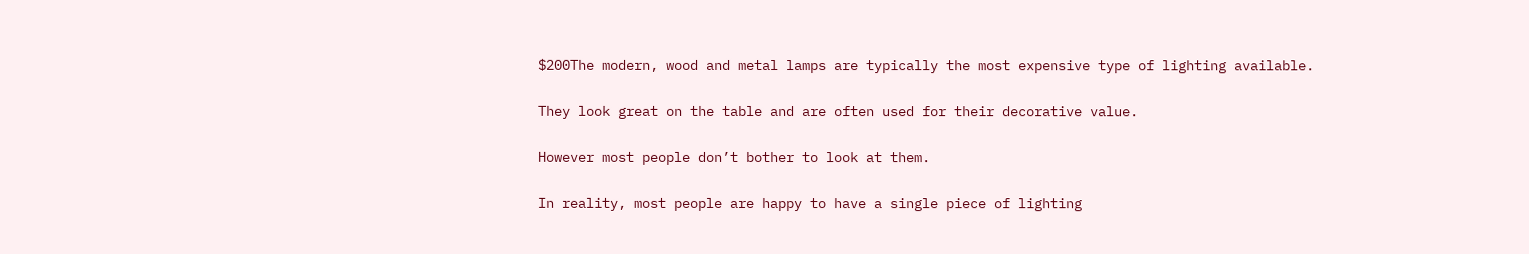$200The modern, wood and metal lamps are typically the most expensive type of lighting available.

They look great on the table and are often used for their decorative value.

However most people don’t bother to look at them.

In reality, most people are happy to have a single piece of lighting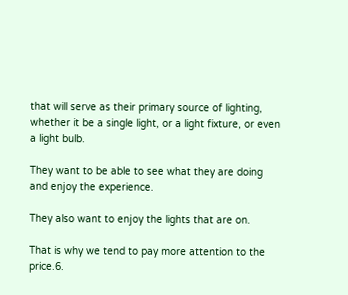that will serve as their primary source of lighting, whether it be a single light, or a light fixture, or even a light bulb.

They want to be able to see what they are doing and enjoy the experience.

They also want to enjoy the lights that are on.

That is why we tend to pay more attention to the price.6.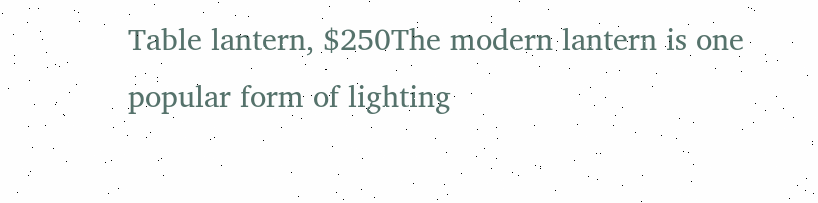Table lantern, $250The modern lantern is one popular form of lighting